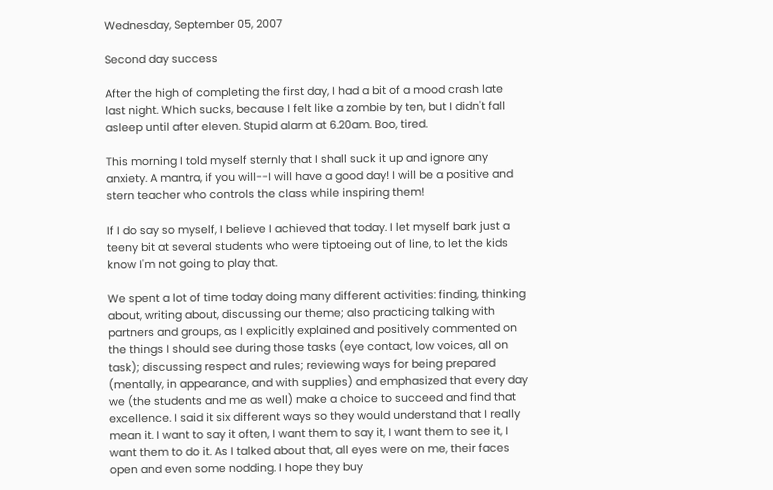Wednesday, September 05, 2007

Second day success

After the high of completing the first day, I had a bit of a mood crash late last night. Which sucks, because I felt like a zombie by ten, but I didn't fall asleep until after eleven. Stupid alarm at 6.20am. Boo, tired.

This morning I told myself sternly that I shall suck it up and ignore any anxiety. A mantra, if you will--I will have a good day! I will be a positive and stern teacher who controls the class while inspiring them!

If I do say so myself, I believe I achieved that today. I let myself bark just a teeny bit at several students who were tiptoeing out of line, to let the kids know I'm not going to play that.

We spent a lot of time today doing many different activities: finding, thinking about, writing about, discussing our theme; also practicing talking with partners and groups, as I explicitly explained and positively commented on the things I should see during those tasks (eye contact, low voices, all on task); discussing respect and rules; reviewing ways for being prepared (mentally, in appearance, and with supplies) and emphasized that every day we (the students and me as well) make a choice to succeed and find that excellence. I said it six different ways so they would understand that I really mean it. I want to say it often, I want them to say it, I want them to see it, I want them to do it. As I talked about that, all eyes were on me, their faces open and even some nodding. I hope they buy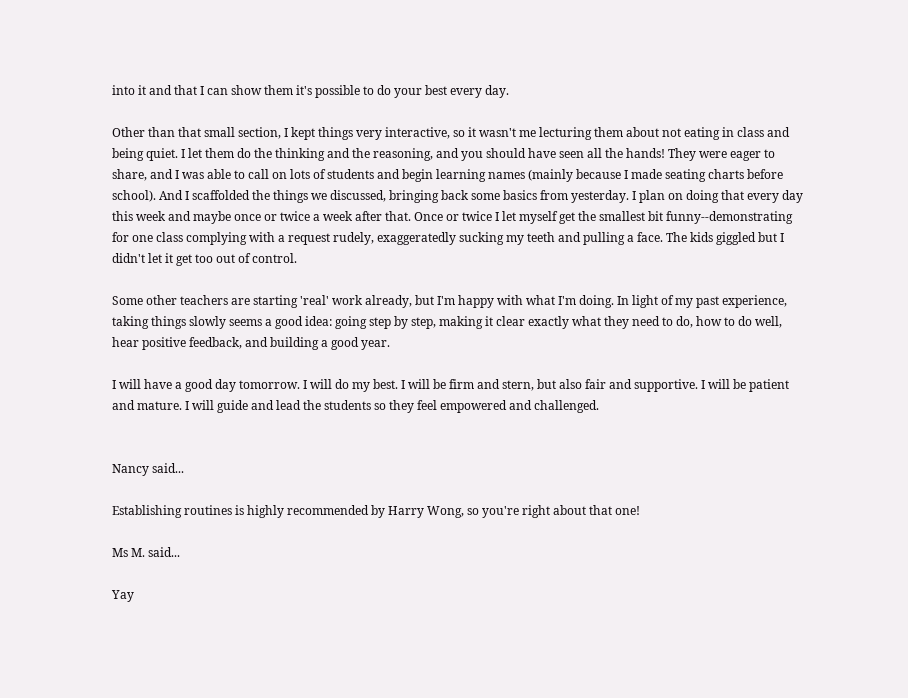into it and that I can show them it's possible to do your best every day.

Other than that small section, I kept things very interactive, so it wasn't me lecturing them about not eating in class and being quiet. I let them do the thinking and the reasoning, and you should have seen all the hands! They were eager to share, and I was able to call on lots of students and begin learning names (mainly because I made seating charts before school). And I scaffolded the things we discussed, bringing back some basics from yesterday. I plan on doing that every day this week and maybe once or twice a week after that. Once or twice I let myself get the smallest bit funny--demonstrating for one class complying with a request rudely, exaggeratedly sucking my teeth and pulling a face. The kids giggled but I didn't let it get too out of control.

Some other teachers are starting 'real' work already, but I'm happy with what I'm doing. In light of my past experience, taking things slowly seems a good idea: going step by step, making it clear exactly what they need to do, how to do well, hear positive feedback, and building a good year.

I will have a good day tomorrow. I will do my best. I will be firm and stern, but also fair and supportive. I will be patient and mature. I will guide and lead the students so they feel empowered and challenged.


Nancy said...

Establishing routines is highly recommended by Harry Wong, so you're right about that one!

Ms M. said...

Yay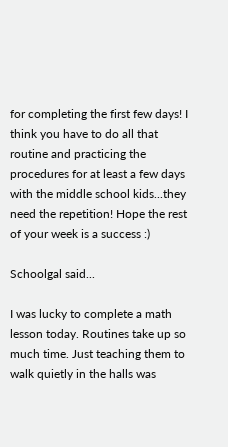for completing the first few days! I think you have to do all that routine and practicing the procedures for at least a few days with the middle school kids...they need the repetition! Hope the rest of your week is a success :)

Schoolgal said...

I was lucky to complete a math lesson today. Routines take up so much time. Just teaching them to walk quietly in the halls was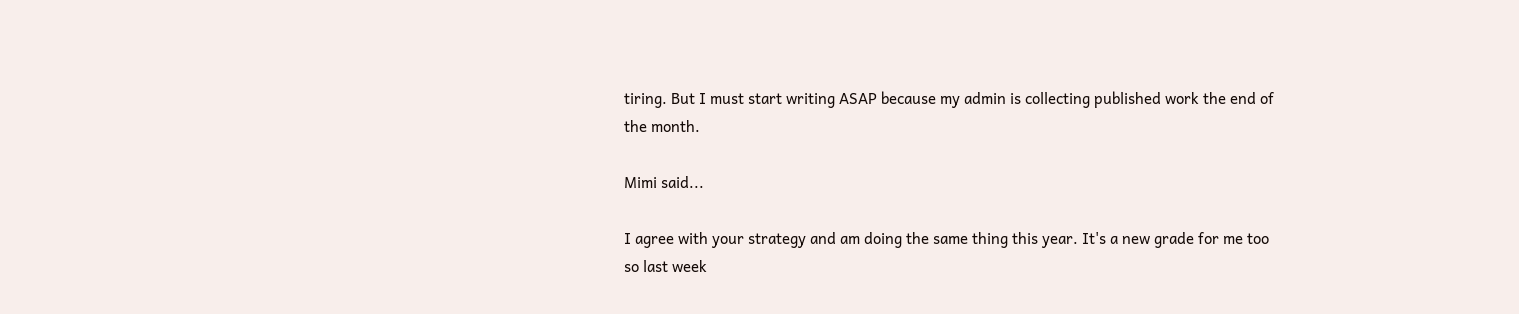tiring. But I must start writing ASAP because my admin is collecting published work the end of the month.

Mimi said...

I agree with your strategy and am doing the same thing this year. It's a new grade for me too so last week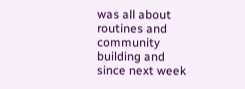was all about routines and community building and since next week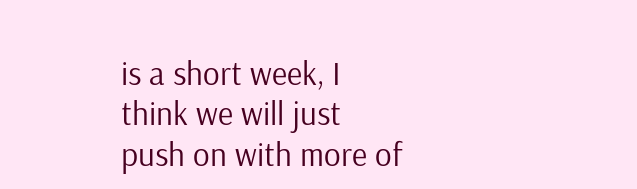is a short week, I think we will just push on with more of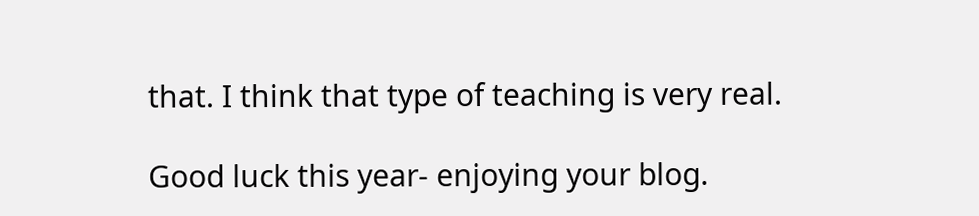that. I think that type of teaching is very real.

Good luck this year- enjoying your blog.